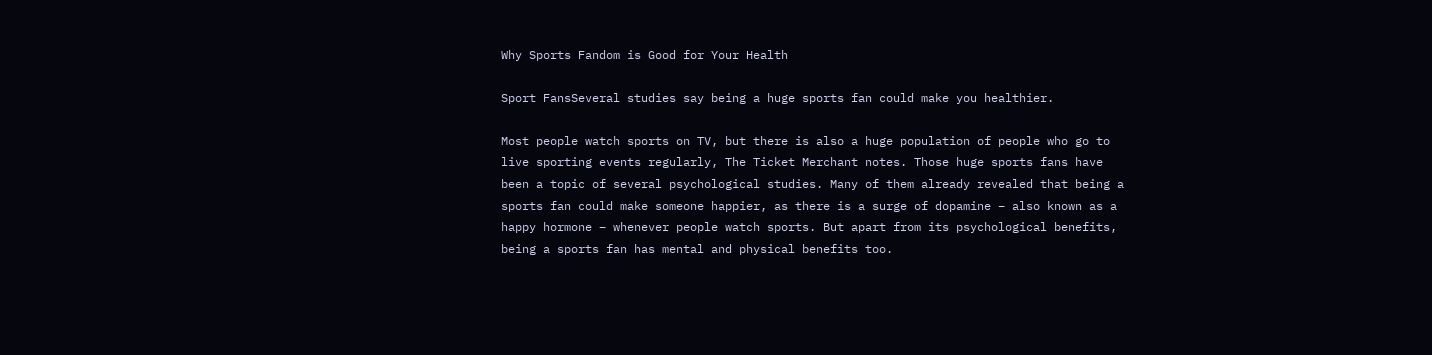Why Sports Fandom is Good for Your Health

Sport FansSeveral studies say being a huge sports fan could make you healthier.

Most people watch sports on TV, but there is also a huge population of people who go to live sporting events regularly, The Ticket Merchant notes. Those huge sports fans have been a topic of several psychological studies. Many of them already revealed that being a sports fan could make someone happier, as there is a surge of dopamine – also known as a happy hormone – whenever people watch sports. But apart from its psychological benefits, being a sports fan has mental and physical benefits too.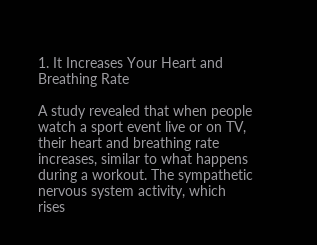1. It Increases Your Heart and Breathing Rate

A study revealed that when people watch a sport event live or on TV, their heart and breathing rate increases, similar to what happens during a workout. The sympathetic nervous system activity, which rises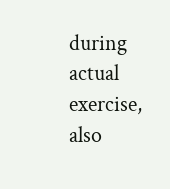during actual exercise, also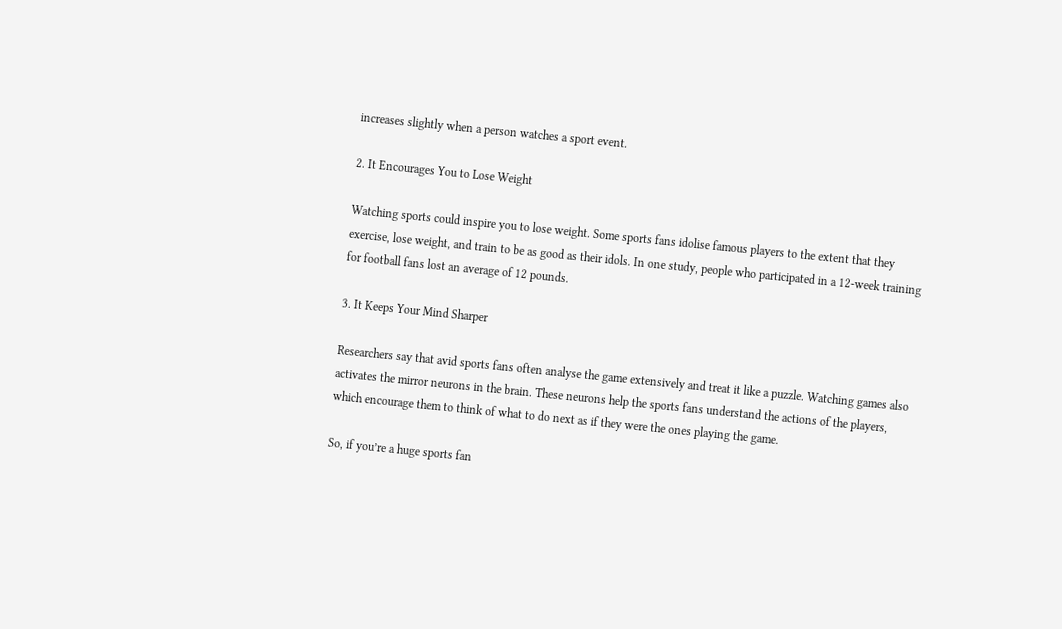increases slightly when a person watches a sport event.

2. It Encourages You to Lose Weight

Watching sports could inspire you to lose weight. Some sports fans idolise famous players to the extent that they exercise, lose weight, and train to be as good as their idols. In one study, people who participated in a 12-week training for football fans lost an average of 12 pounds.

3. It Keeps Your Mind Sharper

Researchers say that avid sports fans often analyse the game extensively and treat it like a puzzle. Watching games also activates the mirror neurons in the brain. These neurons help the sports fans understand the actions of the players, which encourage them to think of what to do next as if they were the ones playing the game.

So, if you’re a huge sports fan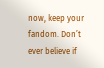now, keep your fandom. Don’t ever believe if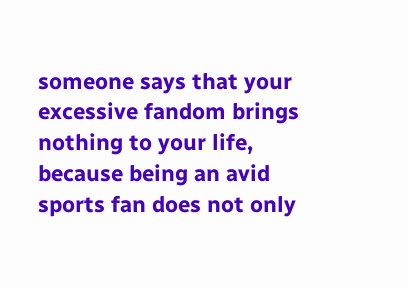someone says that your excessive fandom brings nothing to your life, because being an avid sports fan does not only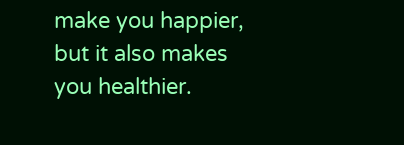make you happier, but it also makes you healthier.